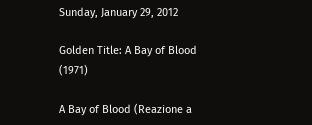Sunday, January 29, 2012

Golden Title: A Bay of Blood (1971)

A Bay of Blood (Reazione a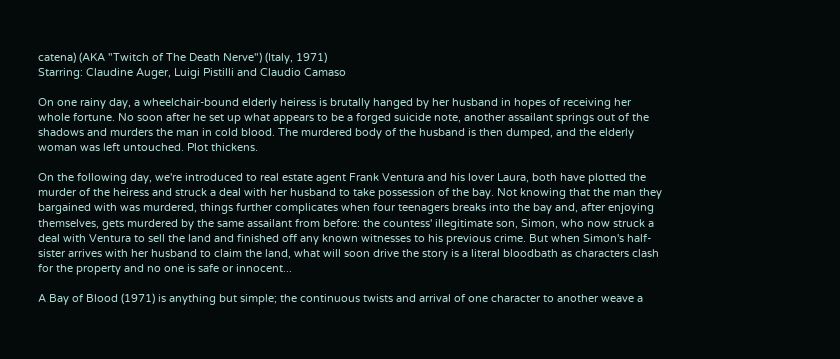catena) (AKA "Twitch of The Death Nerve") (Italy, 1971)
Starring: Claudine Auger, Luigi Pistilli and Claudio Camaso

On one rainy day, a wheelchair-bound elderly heiress is brutally hanged by her husband in hopes of receiving her whole fortune. No soon after he set up what appears to be a forged suicide note, another assailant springs out of the shadows and murders the man in cold blood. The murdered body of the husband is then dumped, and the elderly woman was left untouched. Plot thickens.

On the following day, we're introduced to real estate agent Frank Ventura and his lover Laura, both have plotted the murder of the heiress and struck a deal with her husband to take possession of the bay. Not knowing that the man they bargained with was murdered, things further complicates when four teenagers breaks into the bay and, after enjoying themselves, gets murdered by the same assailant from before: the countess' illegitimate son, Simon, who now struck a deal with Ventura to sell the land and finished off any known witnesses to his previous crime. But when Simon's half-sister arrives with her husband to claim the land, what will soon drive the story is a literal bloodbath as characters clash for the property and no one is safe or innocent...

A Bay of Blood (1971) is anything but simple; the continuous twists and arrival of one character to another weave a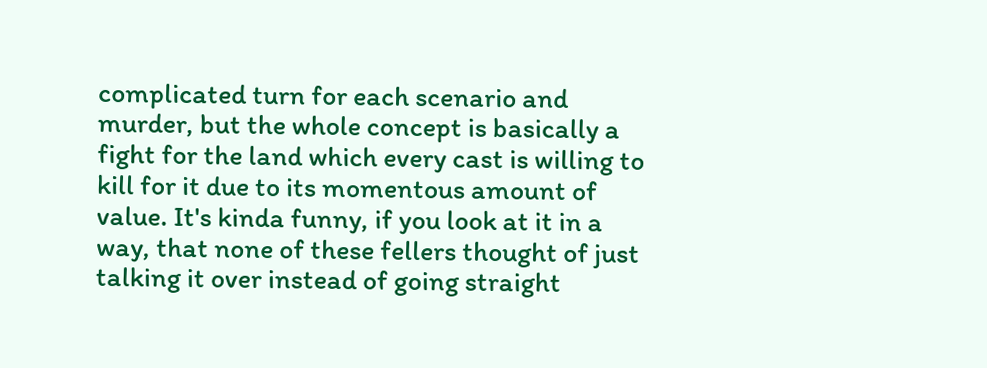complicated turn for each scenario and murder, but the whole concept is basically a fight for the land which every cast is willing to kill for it due to its momentous amount of value. It's kinda funny, if you look at it in a way, that none of these fellers thought of just talking it over instead of going straight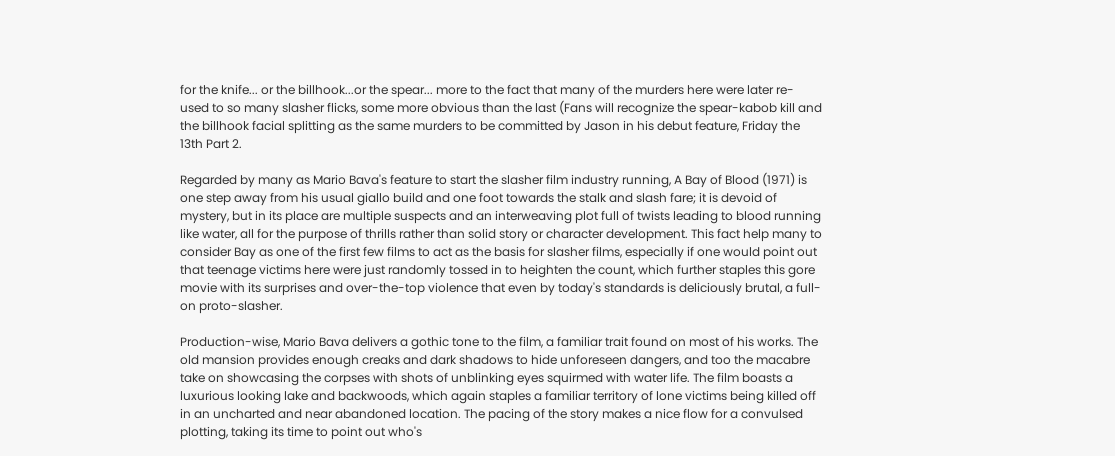for the knife... or the billhook...or the spear... more to the fact that many of the murders here were later re-used to so many slasher flicks, some more obvious than the last (Fans will recognize the spear-kabob kill and the billhook facial splitting as the same murders to be committed by Jason in his debut feature, Friday the 13th Part 2.

Regarded by many as Mario Bava's feature to start the slasher film industry running, A Bay of Blood (1971) is one step away from his usual giallo build and one foot towards the stalk and slash fare; it is devoid of mystery, but in its place are multiple suspects and an interweaving plot full of twists leading to blood running like water, all for the purpose of thrills rather than solid story or character development. This fact help many to consider Bay as one of the first few films to act as the basis for slasher films, especially if one would point out that teenage victims here were just randomly tossed in to heighten the count, which further staples this gore movie with its surprises and over-the-top violence that even by today's standards is deliciously brutal, a full-on proto-slasher.

Production-wise, Mario Bava delivers a gothic tone to the film, a familiar trait found on most of his works. The old mansion provides enough creaks and dark shadows to hide unforeseen dangers, and too the macabre take on showcasing the corpses with shots of unblinking eyes squirmed with water life. The film boasts a luxurious looking lake and backwoods, which again staples a familiar territory of lone victims being killed off in an uncharted and near abandoned location. The pacing of the story makes a nice flow for a convulsed plotting, taking its time to point out who's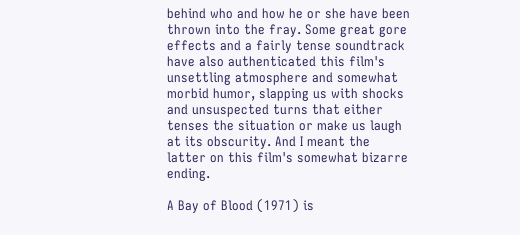behind who and how he or she have been thrown into the fray. Some great gore effects and a fairly tense soundtrack have also authenticated this film's unsettling atmosphere and somewhat morbid humor, slapping us with shocks and unsuspected turns that either tenses the situation or make us laugh at its obscurity. And I meant the latter on this film's somewhat bizarre ending.

A Bay of Blood (1971) is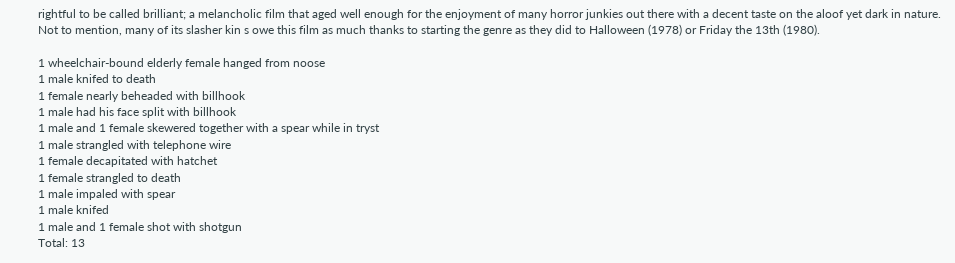rightful to be called brilliant; a melancholic film that aged well enough for the enjoyment of many horror junkies out there with a decent taste on the aloof yet dark in nature. Not to mention, many of its slasher kin s owe this film as much thanks to starting the genre as they did to Halloween (1978) or Friday the 13th (1980).

1 wheelchair-bound elderly female hanged from noose
1 male knifed to death
1 female nearly beheaded with billhook
1 male had his face split with billhook
1 male and 1 female skewered together with a spear while in tryst
1 male strangled with telephone wire
1 female decapitated with hatchet
1 female strangled to death
1 male impaled with spear
1 male knifed
1 male and 1 female shot with shotgun
Total: 13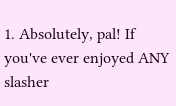1. Absolutely, pal! If you've ever enjoyed ANY slasher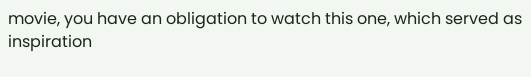movie, you have an obligation to watch this one, which served as inspiration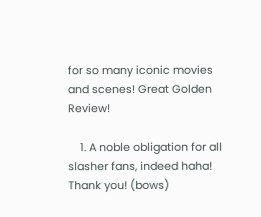for so many iconic movies and scenes! Great Golden Review!

    1. A noble obligation for all slasher fans, indeed haha! Thank you! (bows)